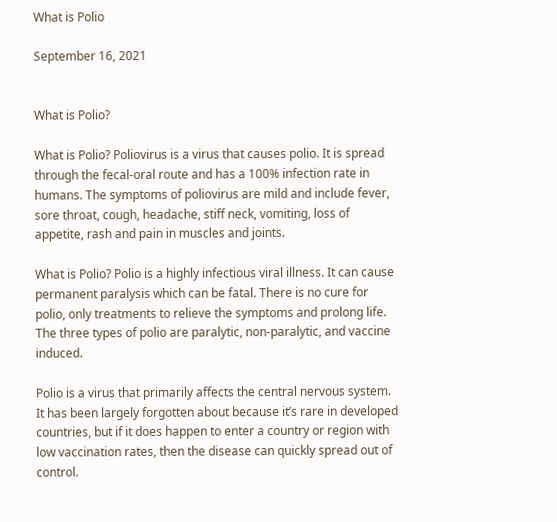What is Polio

September 16, 2021


What is Polio?

What is Polio? Poliovirus is a virus that causes polio. It is spread through the fecal-oral route and has a 100% infection rate in humans. The symptoms of poliovirus are mild and include fever, sore throat, cough, headache, stiff neck, vomiting, loss of appetite, rash and pain in muscles and joints.

What is Polio? Polio is a highly infectious viral illness. It can cause permanent paralysis which can be fatal. There is no cure for polio, only treatments to relieve the symptoms and prolong life. The three types of polio are paralytic, non-paralytic, and vaccine induced.

Polio is a virus that primarily affects the central nervous system. It has been largely forgotten about because it’s rare in developed countries, but if it does happen to enter a country or region with low vaccination rates, then the disease can quickly spread out of control.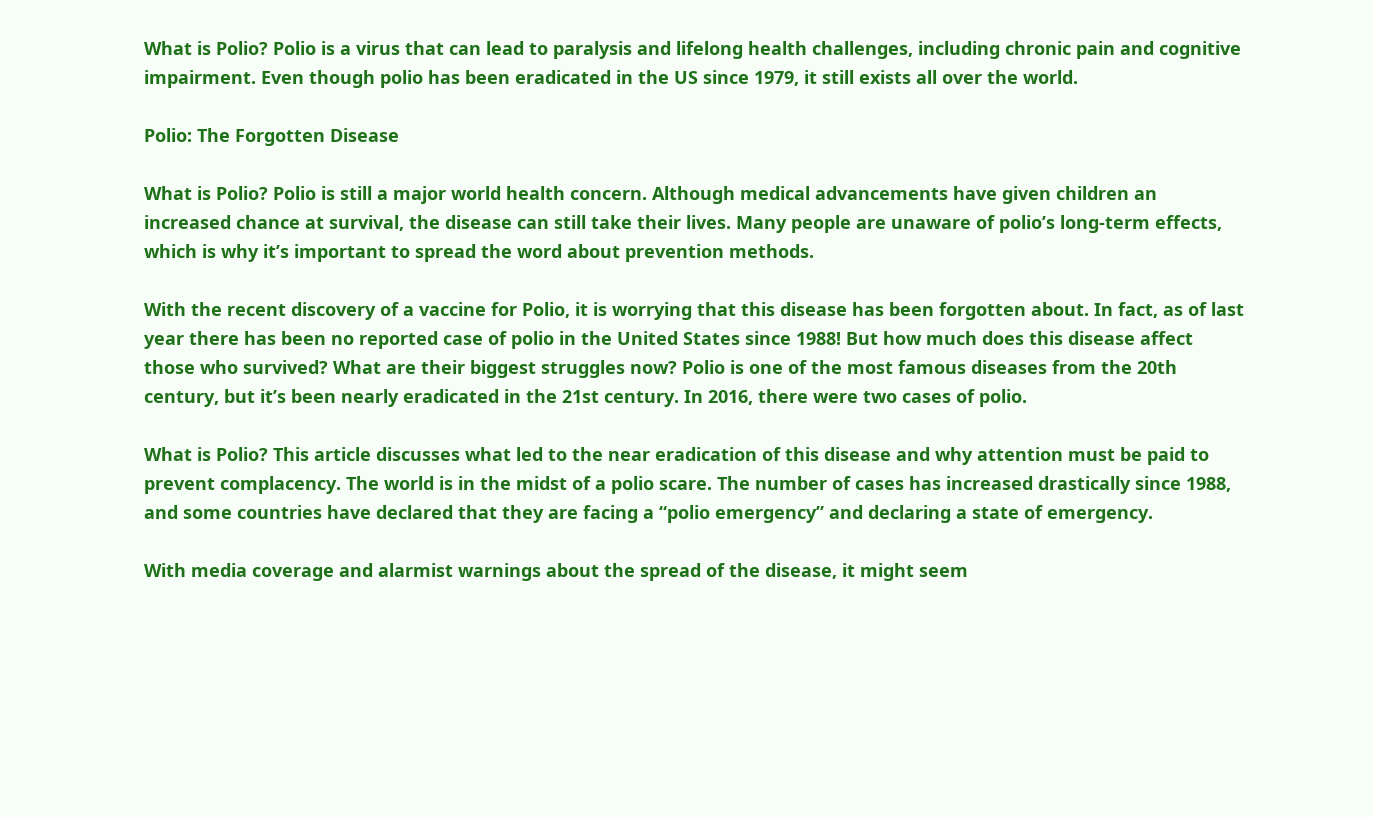What is Polio? Polio is a virus that can lead to paralysis and lifelong health challenges, including chronic pain and cognitive impairment. Even though polio has been eradicated in the US since 1979, it still exists all over the world.

Polio: The Forgotten Disease

What is Polio? Polio is still a major world health concern. Although medical advancements have given children an increased chance at survival, the disease can still take their lives. Many people are unaware of polio’s long-term effects, which is why it’s important to spread the word about prevention methods.

With the recent discovery of a vaccine for Polio, it is worrying that this disease has been forgotten about. In fact, as of last year there has been no reported case of polio in the United States since 1988! But how much does this disease affect those who survived? What are their biggest struggles now? Polio is one of the most famous diseases from the 20th century, but it’s been nearly eradicated in the 21st century. In 2016, there were two cases of polio.

What is Polio? This article discusses what led to the near eradication of this disease and why attention must be paid to prevent complacency. The world is in the midst of a polio scare. The number of cases has increased drastically since 1988, and some countries have declared that they are facing a “polio emergency” and declaring a state of emergency.

With media coverage and alarmist warnings about the spread of the disease, it might seem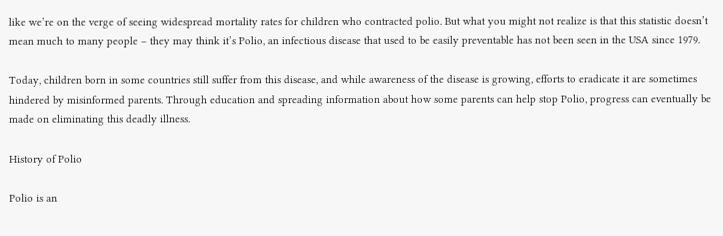like we’re on the verge of seeing widespread mortality rates for children who contracted polio. But what you might not realize is that this statistic doesn’t mean much to many people – they may think it’s Polio, an infectious disease that used to be easily preventable has not been seen in the USA since 1979.

Today, children born in some countries still suffer from this disease, and while awareness of the disease is growing, efforts to eradicate it are sometimes hindered by misinformed parents. Through education and spreading information about how some parents can help stop Polio, progress can eventually be made on eliminating this deadly illness.

History of Polio

Polio is an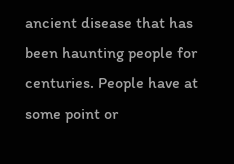ancient disease that has been haunting people for centuries. People have at some point or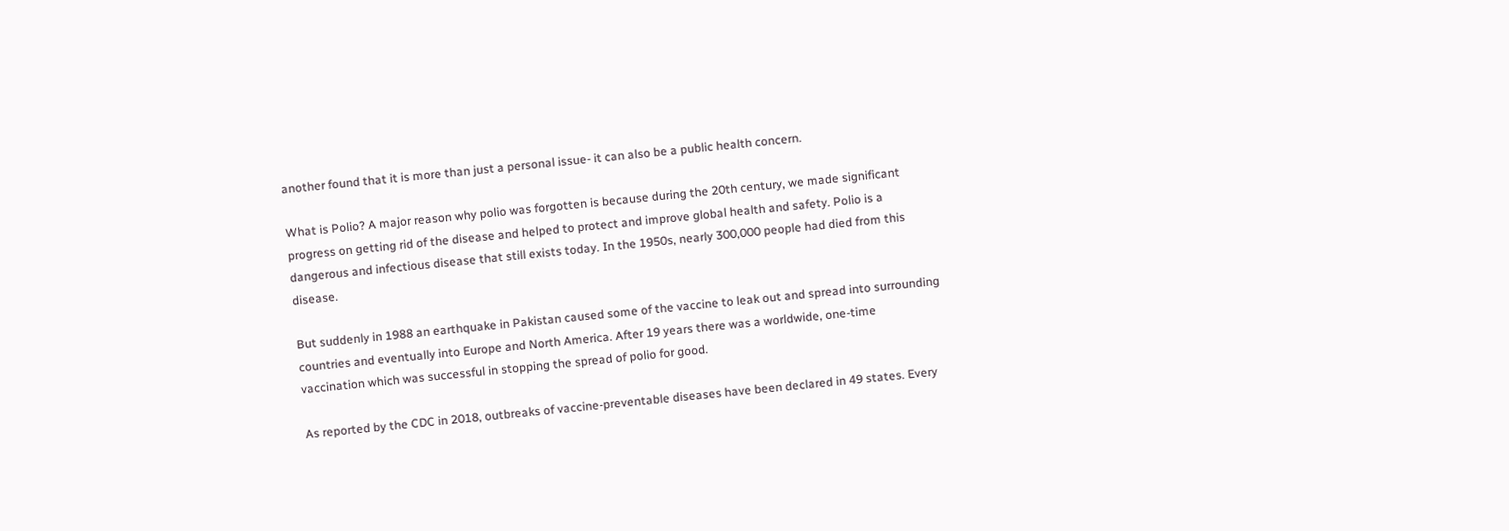another found that it is more than just a personal issue- it can also be a public health concern.

What is Polio? A major reason why polio was forgotten is because during the 20th century, we made significant progress on getting rid of the disease and helped to protect and improve global health and safety. Polio is a dangerous and infectious disease that still exists today. In the 1950s, nearly 300,000 people had died from this disease.

But suddenly in 1988 an earthquake in Pakistan caused some of the vaccine to leak out and spread into surrounding countries and eventually into Europe and North America. After 19 years there was a worldwide, one-time vaccination which was successful in stopping the spread of polio for good.

As reported by the CDC in 2018, outbreaks of vaccine-preventable diseases have been declared in 49 states. Every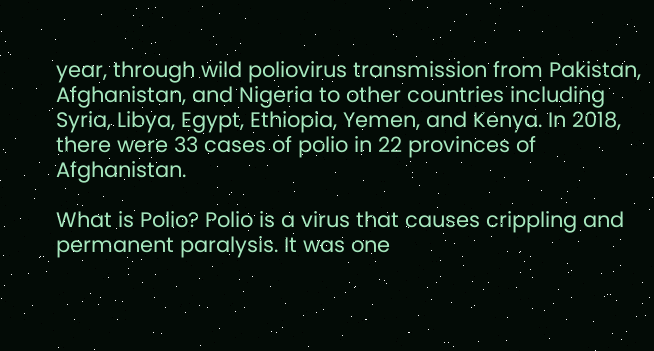year, through wild poliovirus transmission from Pakistan, Afghanistan, and Nigeria to other countries including Syria, Libya, Egypt, Ethiopia, Yemen, and Kenya. In 2018, there were 33 cases of polio in 22 provinces of Afghanistan.

What is Polio? Polio is a virus that causes crippling and permanent paralysis. It was one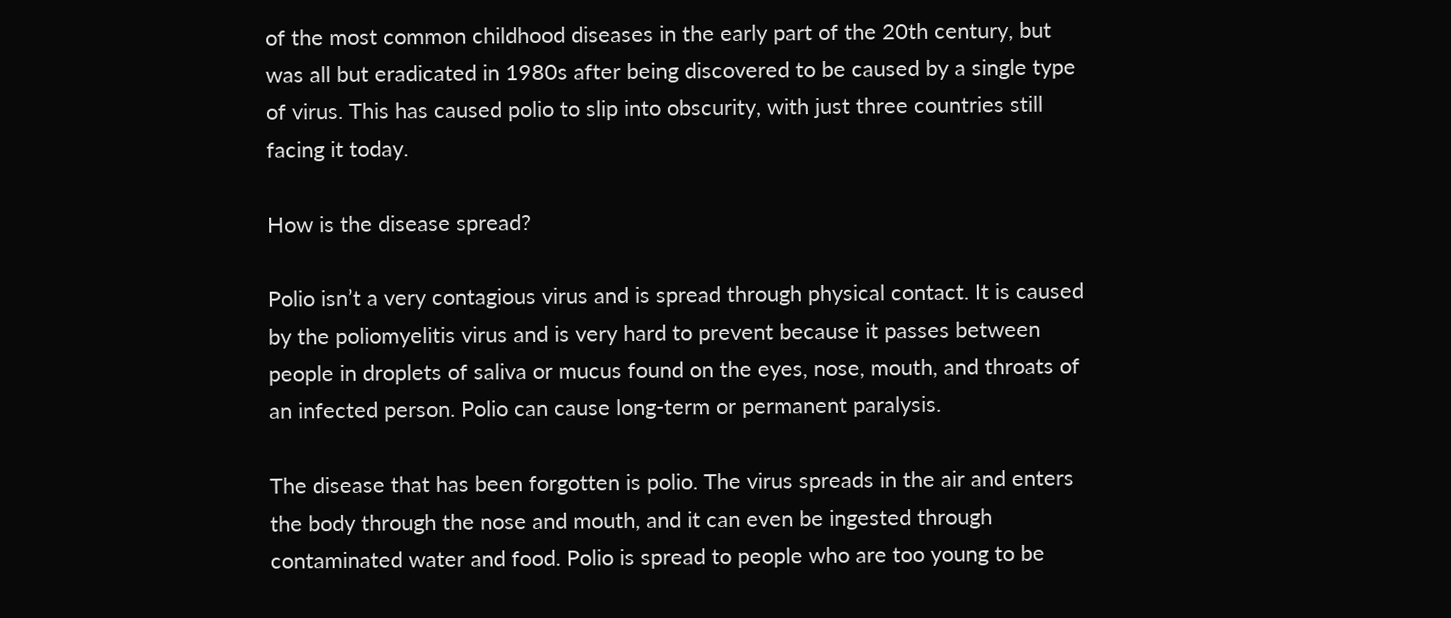of the most common childhood diseases in the early part of the 20th century, but was all but eradicated in 1980s after being discovered to be caused by a single type of virus. This has caused polio to slip into obscurity, with just three countries still facing it today.

How is the disease spread?

Polio isn’t a very contagious virus and is spread through physical contact. It is caused by the poliomyelitis virus and is very hard to prevent because it passes between people in droplets of saliva or mucus found on the eyes, nose, mouth, and throats of an infected person. Polio can cause long-term or permanent paralysis.

The disease that has been forgotten is polio. The virus spreads in the air and enters the body through the nose and mouth, and it can even be ingested through contaminated water and food. Polio is spread to people who are too young to be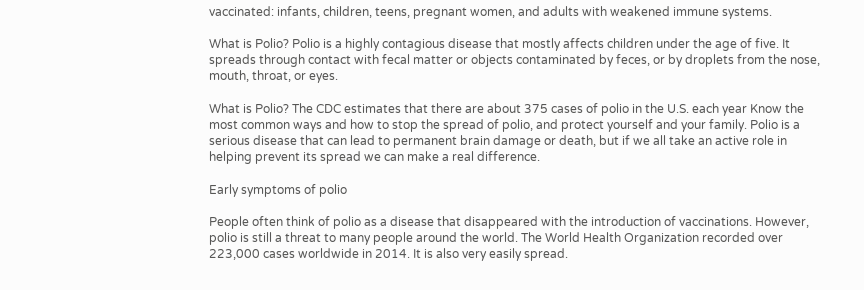vaccinated: infants, children, teens, pregnant women, and adults with weakened immune systems.

What is Polio? Polio is a highly contagious disease that mostly affects children under the age of five. It spreads through contact with fecal matter or objects contaminated by feces, or by droplets from the nose, mouth, throat, or eyes.

What is Polio? The CDC estimates that there are about 375 cases of polio in the U.S. each year Know the most common ways and how to stop the spread of polio, and protect yourself and your family. Polio is a serious disease that can lead to permanent brain damage or death, but if we all take an active role in helping prevent its spread we can make a real difference.

Early symptoms of polio

People often think of polio as a disease that disappeared with the introduction of vaccinations. However, polio is still a threat to many people around the world. The World Health Organization recorded over 223,000 cases worldwide in 2014. It is also very easily spread.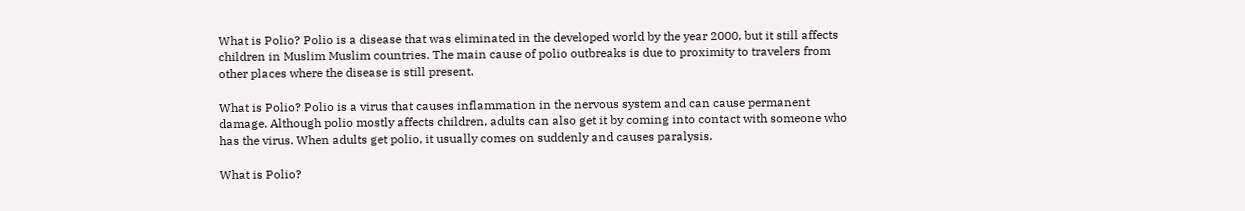What is Polio? Polio is a disease that was eliminated in the developed world by the year 2000, but it still affects children in Muslim Muslim countries. The main cause of polio outbreaks is due to proximity to travelers from other places where the disease is still present.

What is Polio? Polio is a virus that causes inflammation in the nervous system and can cause permanent damage. Although polio mostly affects children, adults can also get it by coming into contact with someone who has the virus. When adults get polio, it usually comes on suddenly and causes paralysis.

What is Polio?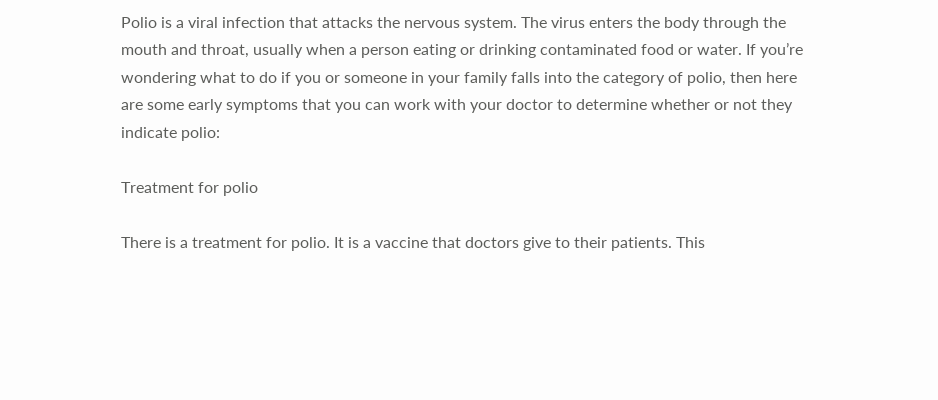Polio is a viral infection that attacks the nervous system. The virus enters the body through the mouth and throat, usually when a person eating or drinking contaminated food or water. If you’re wondering what to do if you or someone in your family falls into the category of polio, then here are some early symptoms that you can work with your doctor to determine whether or not they indicate polio:

Treatment for polio

There is a treatment for polio. It is a vaccine that doctors give to their patients. This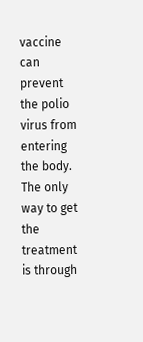vaccine can prevent the polio virus from entering the body. The only way to get the treatment is through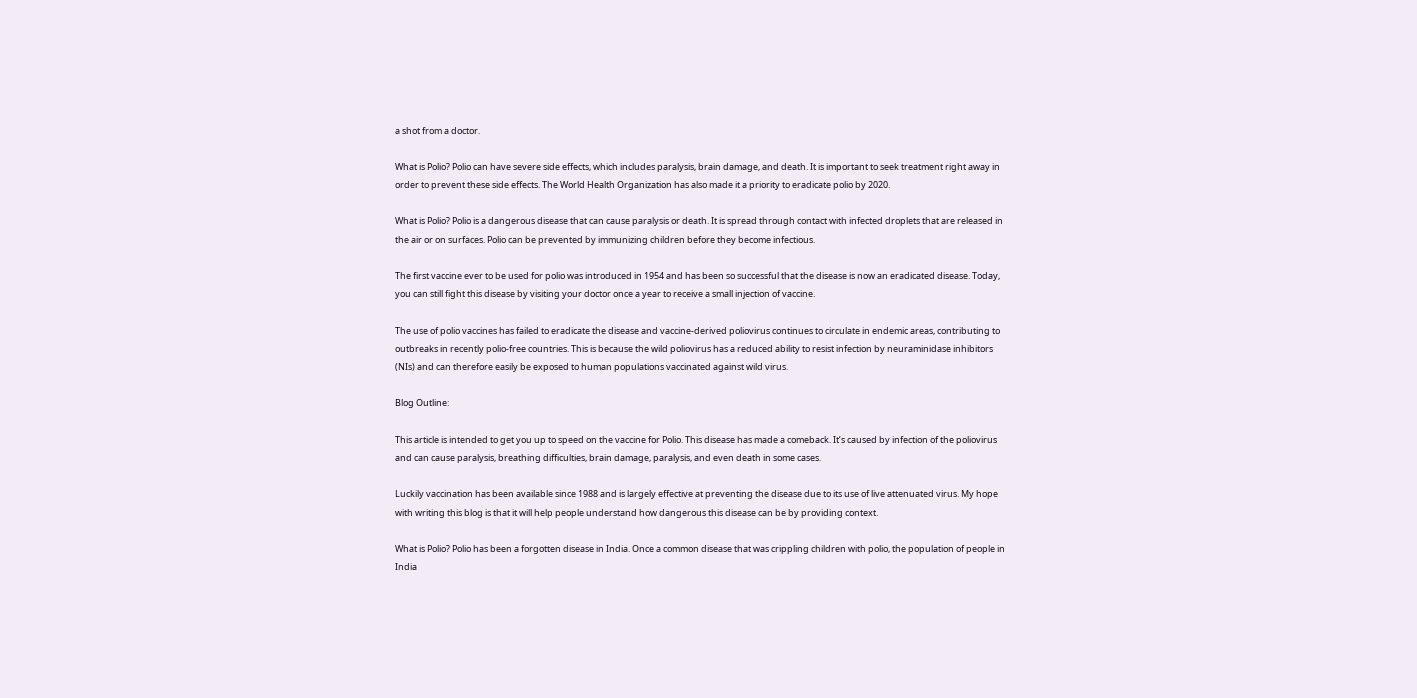a shot from a doctor.

What is Polio? Polio can have severe side effects, which includes paralysis, brain damage, and death. It is important to seek treatment right away in order to prevent these side effects. The World Health Organization has also made it a priority to eradicate polio by 2020.

What is Polio? Polio is a dangerous disease that can cause paralysis or death. It is spread through contact with infected droplets that are released in the air or on surfaces. Polio can be prevented by immunizing children before they become infectious.

The first vaccine ever to be used for polio was introduced in 1954 and has been so successful that the disease is now an eradicated disease. Today, you can still fight this disease by visiting your doctor once a year to receive a small injection of vaccine.

The use of polio vaccines has failed to eradicate the disease and vaccine-derived poliovirus continues to circulate in endemic areas, contributing to outbreaks in recently polio-free countries. This is because the wild poliovirus has a reduced ability to resist infection by neuraminidase inhibitors (NIs) and can therefore easily be exposed to human populations vaccinated against wild virus.

Blog Outline:

This article is intended to get you up to speed on the vaccine for Polio. This disease has made a comeback. It’s caused by infection of the poliovirus and can cause paralysis, breathing difficulties, brain damage, paralysis, and even death in some cases.

Luckily vaccination has been available since 1988 and is largely effective at preventing the disease due to its use of live attenuated virus. My hope with writing this blog is that it will help people understand how dangerous this disease can be by providing context.

What is Polio? Polio has been a forgotten disease in India. Once a common disease that was crippling children with polio, the population of people in India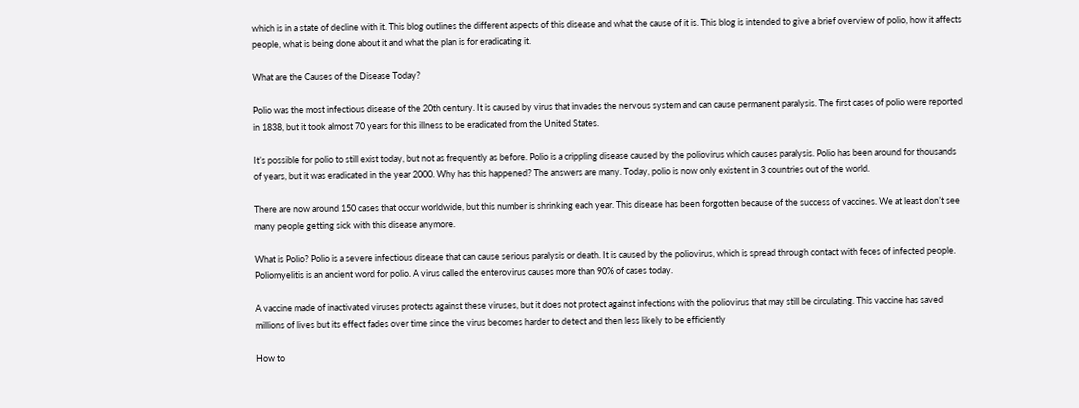which is in a state of decline with it. This blog outlines the different aspects of this disease and what the cause of it is. This blog is intended to give a brief overview of polio, how it affects people, what is being done about it and what the plan is for eradicating it.

What are the Causes of the Disease Today?

Polio was the most infectious disease of the 20th century. It is caused by virus that invades the nervous system and can cause permanent paralysis. The first cases of polio were reported in 1838, but it took almost 70 years for this illness to be eradicated from the United States.

It’s possible for polio to still exist today, but not as frequently as before. Polio is a crippling disease caused by the poliovirus which causes paralysis. Polio has been around for thousands of years, but it was eradicated in the year 2000. Why has this happened? The answers are many. Today, polio is now only existent in 3 countries out of the world.

There are now around 150 cases that occur worldwide, but this number is shrinking each year. This disease has been forgotten because of the success of vaccines. We at least don’t see many people getting sick with this disease anymore.

What is Polio? Polio is a severe infectious disease that can cause serious paralysis or death. It is caused by the poliovirus, which is spread through contact with feces of infected people. Poliomyelitis is an ancient word for polio. A virus called the enterovirus causes more than 90% of cases today.

A vaccine made of inactivated viruses protects against these viruses, but it does not protect against infections with the poliovirus that may still be circulating. This vaccine has saved millions of lives but its effect fades over time since the virus becomes harder to detect and then less likely to be efficiently

How to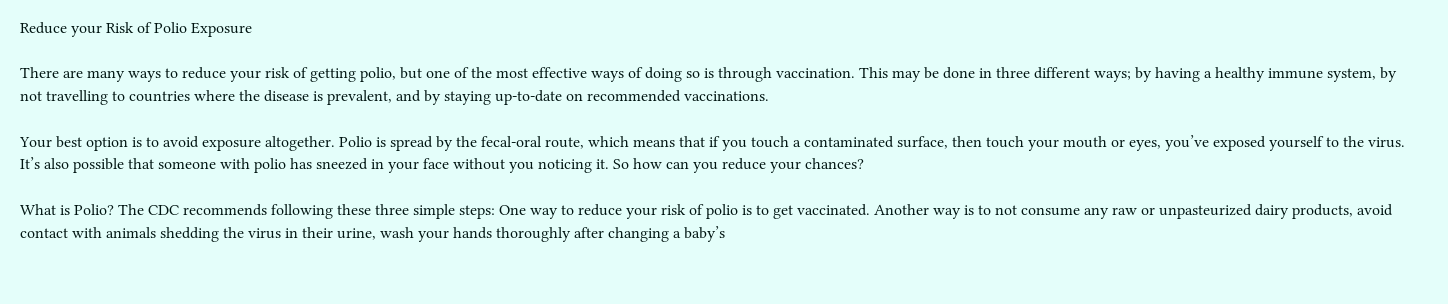Reduce your Risk of Polio Exposure

There are many ways to reduce your risk of getting polio, but one of the most effective ways of doing so is through vaccination. This may be done in three different ways; by having a healthy immune system, by not travelling to countries where the disease is prevalent, and by staying up-to-date on recommended vaccinations.

Your best option is to avoid exposure altogether. Polio is spread by the fecal-oral route, which means that if you touch a contaminated surface, then touch your mouth or eyes, you’ve exposed yourself to the virus. It’s also possible that someone with polio has sneezed in your face without you noticing it. So how can you reduce your chances?

What is Polio? The CDC recommends following these three simple steps: One way to reduce your risk of polio is to get vaccinated. Another way is to not consume any raw or unpasteurized dairy products, avoid contact with animals shedding the virus in their urine, wash your hands thoroughly after changing a baby’s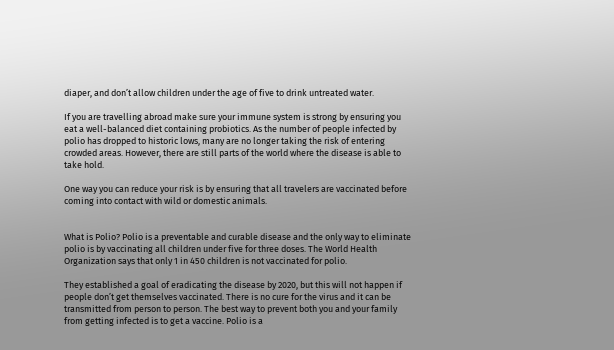diaper, and don’t allow children under the age of five to drink untreated water.

If you are travelling abroad make sure your immune system is strong by ensuring you eat a well-balanced diet containing probiotics. As the number of people infected by polio has dropped to historic lows, many are no longer taking the risk of entering crowded areas. However, there are still parts of the world where the disease is able to take hold.

One way you can reduce your risk is by ensuring that all travelers are vaccinated before coming into contact with wild or domestic animals.


What is Polio? Polio is a preventable and curable disease and the only way to eliminate polio is by vaccinating all children under five for three doses. The World Health Organization says that only 1 in 450 children is not vaccinated for polio.

They established a goal of eradicating the disease by 2020, but this will not happen if people don’t get themselves vaccinated. There is no cure for the virus and it can be transmitted from person to person. The best way to prevent both you and your family from getting infected is to get a vaccine. Polio is a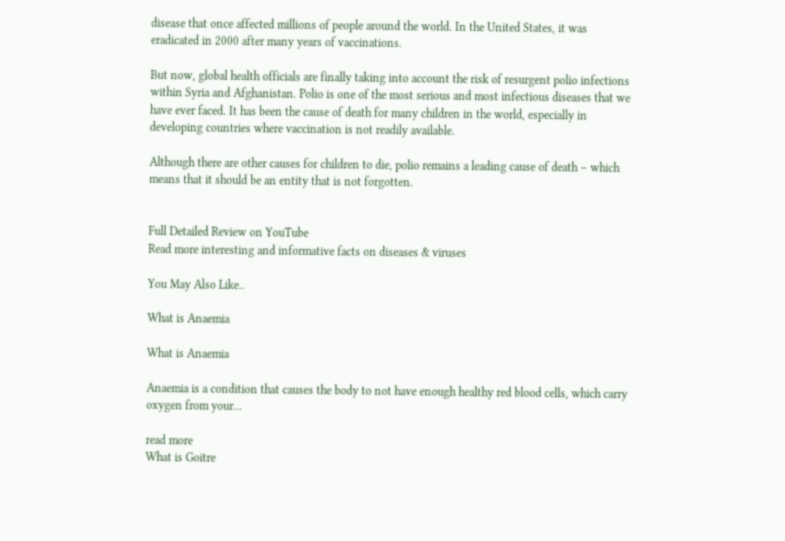disease that once affected millions of people around the world. In the United States, it was eradicated in 2000 after many years of vaccinations.

But now, global health officials are finally taking into account the risk of resurgent polio infections within Syria and Afghanistan. Polio is one of the most serious and most infectious diseases that we have ever faced. It has been the cause of death for many children in the world, especially in developing countries where vaccination is not readily available.

Although there are other causes for children to die, polio remains a leading cause of death – which means that it should be an entity that is not forgotten.


Full Detailed Review on YouTube
Read more interesting and informative facts on diseases & viruses

You May Also Like..

What is Anaemia

What is Anaemia

Anaemia is a condition that causes the body to not have enough healthy red blood cells, which carry oxygen from your...

read more
What is Goitre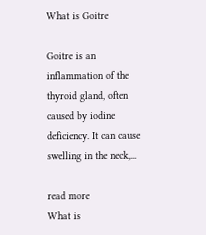What is Goitre

Goitre is an inflammation of the thyroid gland, often caused by iodine deficiency. It can cause swelling in the neck,...

read more
What is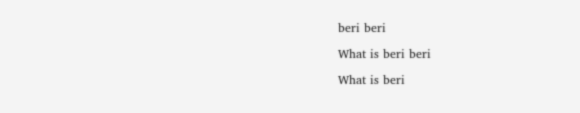beri beri

What is beri beri

What is beri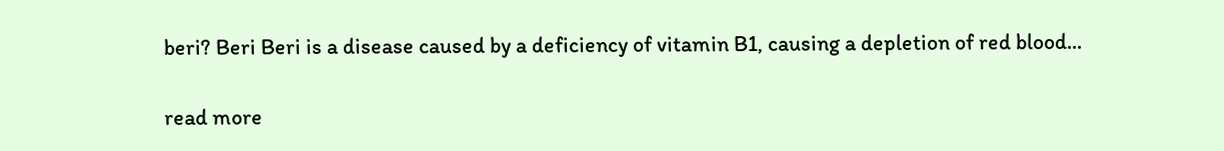beri? Beri Beri is a disease caused by a deficiency of vitamin B1, causing a depletion of red blood...

read more